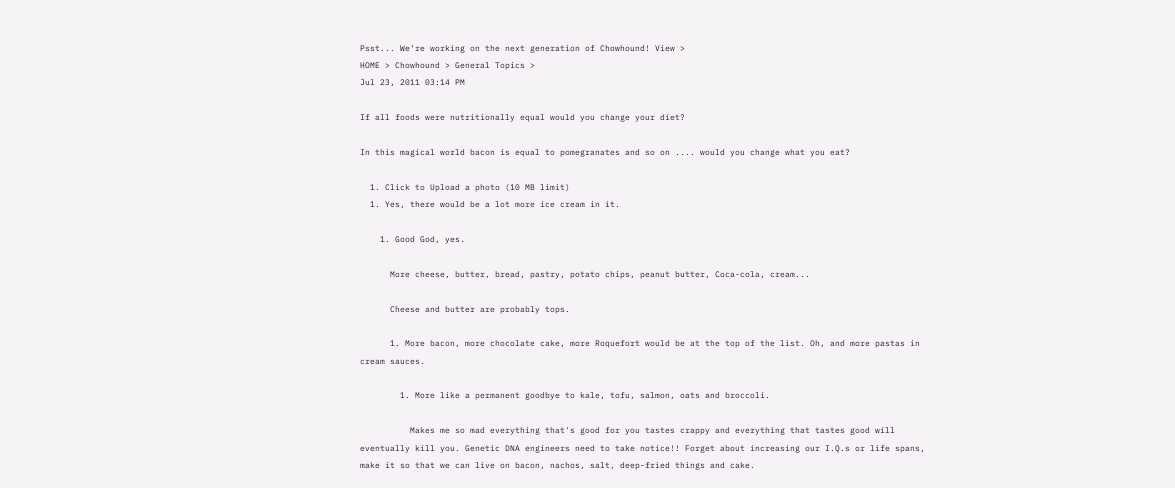Psst... We're working on the next generation of Chowhound! View >
HOME > Chowhound > General Topics >
Jul 23, 2011 03:14 PM

If all foods were nutritionally equal would you change your diet?

In this magical world bacon is equal to pomegranates and so on .... would you change what you eat?

  1. Click to Upload a photo (10 MB limit)
  1. Yes, there would be a lot more ice cream in it.

    1. Good God, yes.

      More cheese, butter, bread, pastry, potato chips, peanut butter, Coca-cola, cream...

      Cheese and butter are probably tops.

      1. More bacon, more chocolate cake, more Roquefort would be at the top of the list. Oh, and more pastas in cream sauces.

        1. More like a permanent goodbye to kale, tofu, salmon, oats and broccoli.

          Makes me so mad everything that's good for you tastes crappy and everything that tastes good will eventually kill you. Genetic DNA engineers need to take notice!! Forget about increasing our I.Q.s or life spans, make it so that we can live on bacon, nachos, salt, deep-fried things and cake.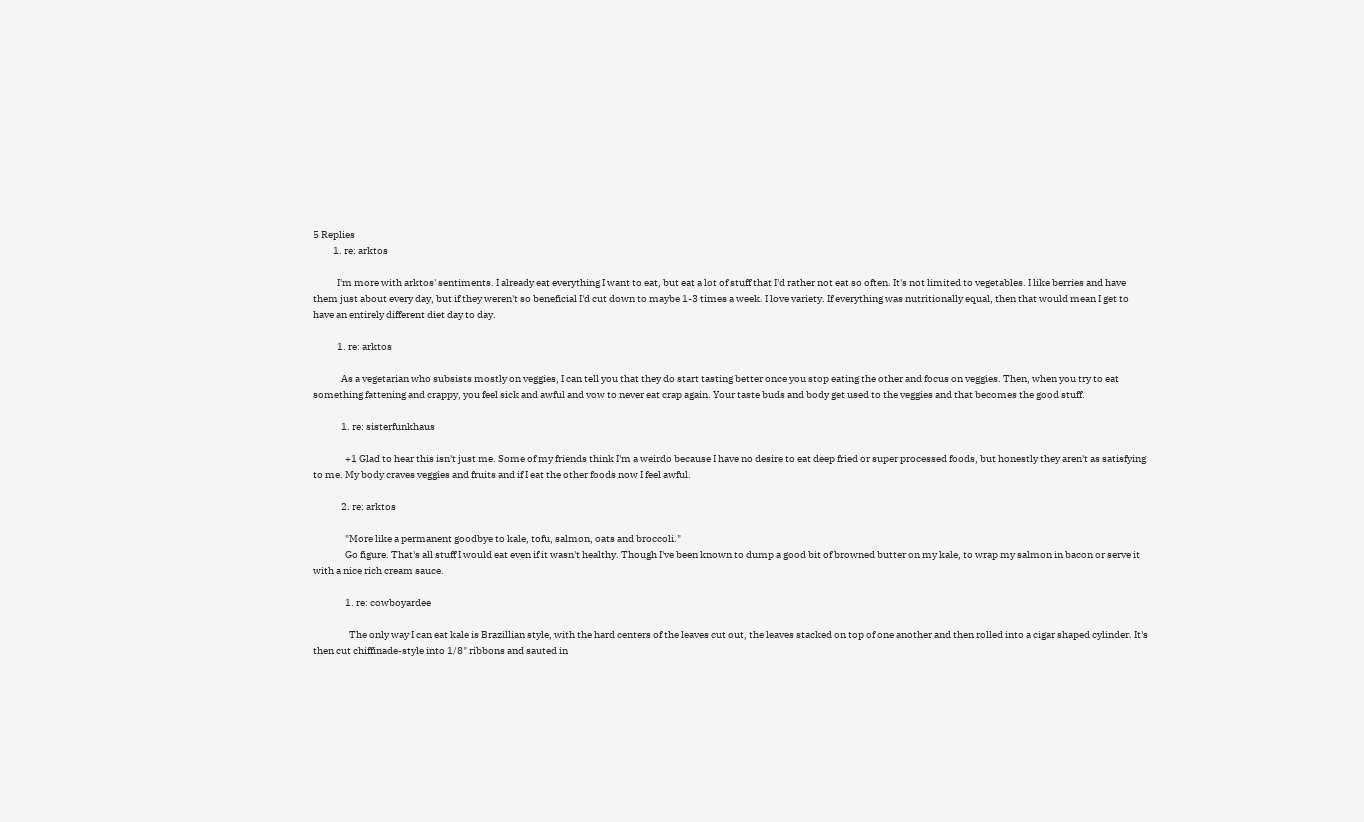5 Replies
          1. re: arktos

            I'm more with arktos' sentiments. I already eat everything I want to eat, but eat a lot of stuff that I'd rather not eat so often. It's not limited to vegetables. I like berries and have them just about every day, but if they weren't so beneficial I'd cut down to maybe 1-3 times a week. I love variety. If everything was nutritionally equal, then that would mean I get to have an entirely different diet day to day.

            1. re: arktos

              As a vegetarian who subsists mostly on veggies, I can tell you that they do start tasting better once you stop eating the other and focus on veggies. Then, when you try to eat something fattening and crappy, you feel sick and awful and vow to never eat crap again. Your taste buds and body get used to the veggies and that becomes the good stuff.

              1. re: sisterfunkhaus

                +1 Glad to hear this isn't just me. Some of my friends think I'm a weirdo because I have no desire to eat deep fried or super processed foods, but honestly they aren't as satisfying to me. My body craves veggies and fruits and if I eat the other foods now I feel awful.

              2. re: arktos

                "More like a permanent goodbye to kale, tofu, salmon, oats and broccoli."
                Go figure. That's all stuff I would eat even if it wasn't healthy. Though I've been known to dump a good bit of browned butter on my kale, to wrap my salmon in bacon or serve it with a nice rich cream sauce.

                1. re: cowboyardee

                  The only way I can eat kale is Brazillian style, with the hard centers of the leaves cut out, the leaves stacked on top of one another and then rolled into a cigar shaped cylinder. It's then cut chiffinade-style into 1/8" ribbons and sauted in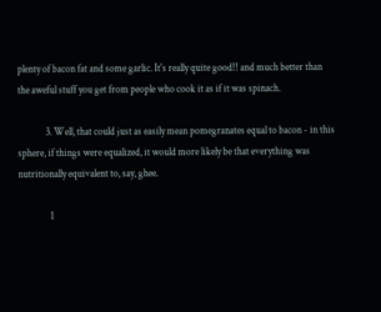plenty of bacon fat and some garlic. It's really quite good!! and much better than the aweful stuff you get from people who cook it as if it was spinach.

              3. Well, that could just as easily mean pomegranates equal to bacon - in this sphere, if things were equalized, it would more likely be that everything was nutritionally equivalent to, say, ghee.

                1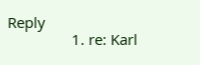Reply
                1. re: Karl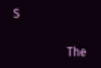S

                  The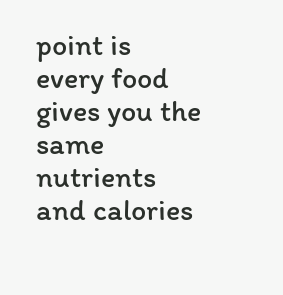point is every food gives you the same nutrients and calories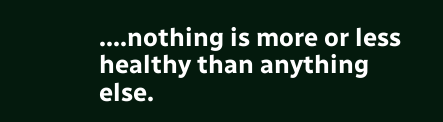....nothing is more or less healthy than anything else.